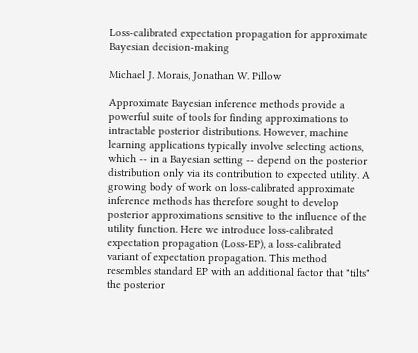Loss-calibrated expectation propagation for approximate Bayesian decision-making

Michael J. Morais, Jonathan W. Pillow

Approximate Bayesian inference methods provide a powerful suite of tools for finding approximations to intractable posterior distributions. However, machine learning applications typically involve selecting actions, which -- in a Bayesian setting -- depend on the posterior distribution only via its contribution to expected utility. A growing body of work on loss-calibrated approximate inference methods has therefore sought to develop posterior approximations sensitive to the influence of the utility function. Here we introduce loss-calibrated expectation propagation (Loss-EP), a loss-calibrated variant of expectation propagation. This method resembles standard EP with an additional factor that "tilts" the posterior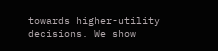towards higher-utility decisions. We show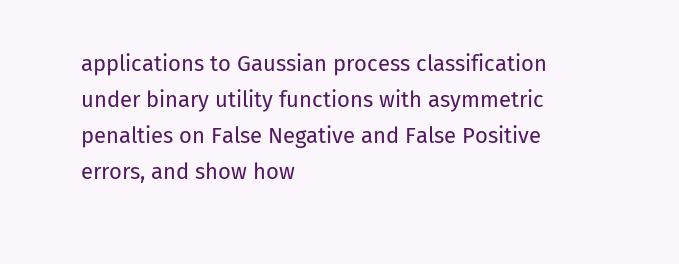applications to Gaussian process classification under binary utility functions with asymmetric penalties on False Negative and False Positive errors, and show how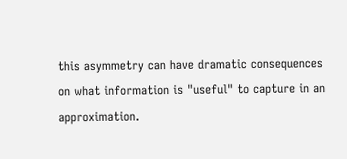this asymmetry can have dramatic consequences on what information is "useful" to capture in an approximation.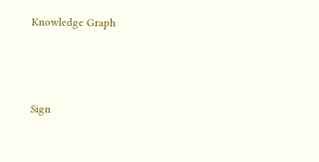Knowledge Graph



Sign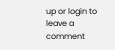up or login to leave a comment